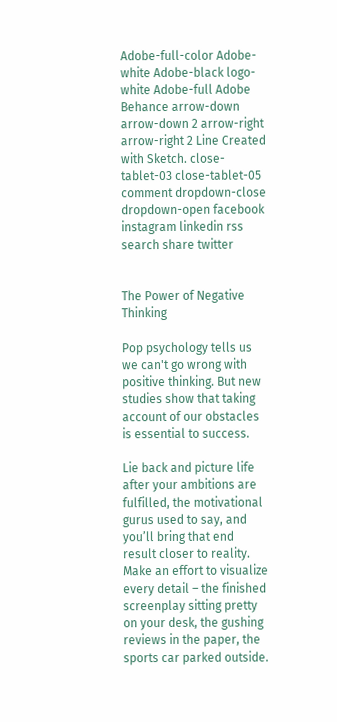Adobe-full-color Adobe-white Adobe-black logo-white Adobe-full Adobe Behance arrow-down arrow-down 2 arrow-right arrow-right 2 Line Created with Sketch. close-tablet-03 close-tablet-05 comment dropdown-close dropdown-open facebook instagram linkedin rss search share twitter


The Power of Negative Thinking

Pop psychology tells us we can't go wrong with positive thinking. But new studies show that taking account of our obstacles is essential to success.

Lie back and picture life after your ambitions are fulfilled, the motivational gurus used to say, and you’ll bring that end result closer to reality. Make an effort to visualize every detail – the finished screenplay sitting pretty on your desk, the gushing reviews in the paper, the sports car parked outside.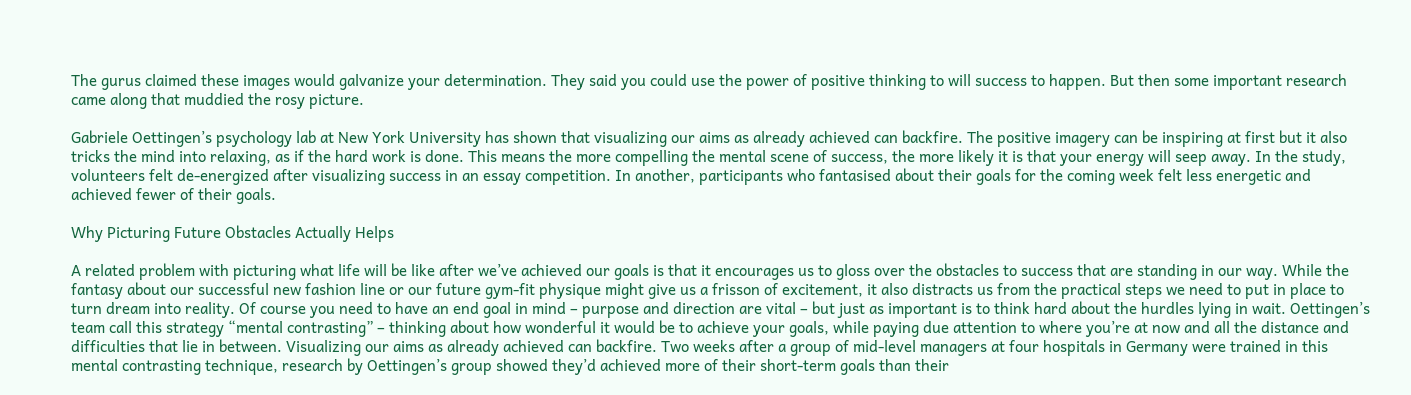The gurus claimed these images would galvanize your determination. They said you could use the power of positive thinking to will success to happen. But then some important research came along that muddied the rosy picture.

Gabriele Oettingen’s psychology lab at New York University has shown that visualizing our aims as already achieved can backfire. The positive imagery can be inspiring at first but it also tricks the mind into relaxing, as if the hard work is done. This means the more compelling the mental scene of success, the more likely it is that your energy will seep away. In the study, volunteers felt de-energized after visualizing success in an essay competition. In another, participants who fantasised about their goals for the coming week felt less energetic and achieved fewer of their goals.

Why Picturing Future Obstacles Actually Helps

A related problem with picturing what life will be like after we’ve achieved our goals is that it encourages us to gloss over the obstacles to success that are standing in our way. While the fantasy about our successful new fashion line or our future gym-fit physique might give us a frisson of excitement, it also distracts us from the practical steps we need to put in place to turn dream into reality. Of course you need to have an end goal in mind – purpose and direction are vital – but just as important is to think hard about the hurdles lying in wait. Oettingen’s team call this strategy “mental contrasting” – thinking about how wonderful it would be to achieve your goals, while paying due attention to where you’re at now and all the distance and difficulties that lie in between. Visualizing our aims as already achieved can backfire. Two weeks after a group of mid-level managers at four hospitals in Germany were trained in this mental contrasting technique, research by Oettingen’s group showed they’d achieved more of their short-term goals than their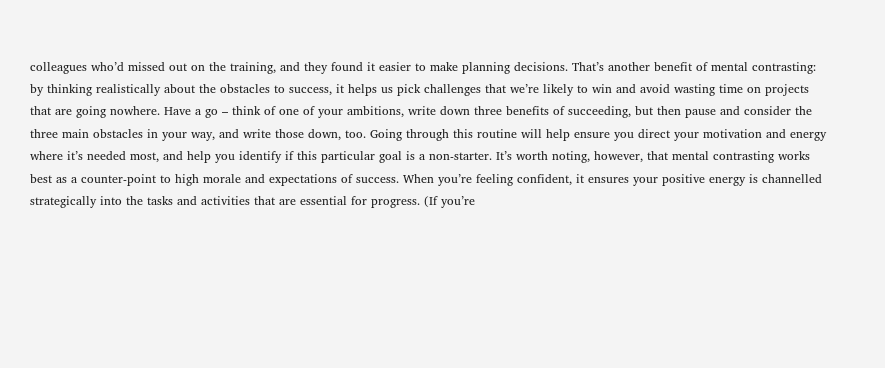colleagues who’d missed out on the training, and they found it easier to make planning decisions. That’s another benefit of mental contrasting: by thinking realistically about the obstacles to success, it helps us pick challenges that we’re likely to win and avoid wasting time on projects that are going nowhere. Have a go – think of one of your ambitions, write down three benefits of succeeding, but then pause and consider the three main obstacles in your way, and write those down, too. Going through this routine will help ensure you direct your motivation and energy where it’s needed most, and help you identify if this particular goal is a non-starter. It’s worth noting, however, that mental contrasting works best as a counter-point to high morale and expectations of success. When you’re feeling confident, it ensures your positive energy is channelled strategically into the tasks and activities that are essential for progress. (If you’re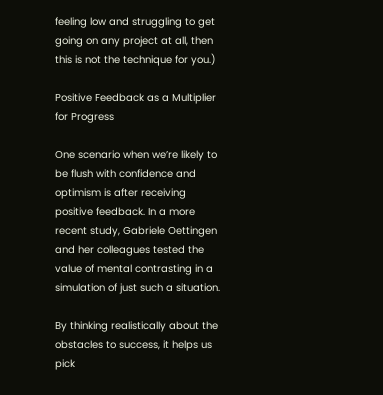feeling low and struggling to get going on any project at all, then this is not the technique for you.)

Positive Feedback as a Multiplier for Progress

One scenario when we’re likely to be flush with confidence and optimism is after receiving positive feedback. In a more recent study, Gabriele Oettingen and her colleagues tested the value of mental contrasting in a simulation of just such a situation.

By thinking realistically about the obstacles to success, it helps us pick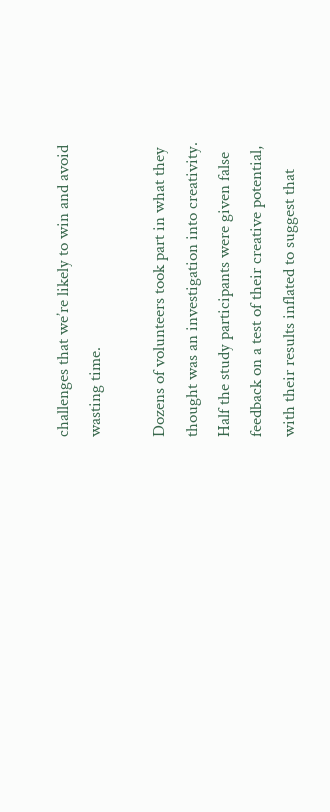challenges that we’re likely to win and avoid wasting time.

Dozens of volunteers took part in what they thought was an investigation into creativity. Half the study participants were given false feedback on a test of their creative potential, with their results inflated to suggest that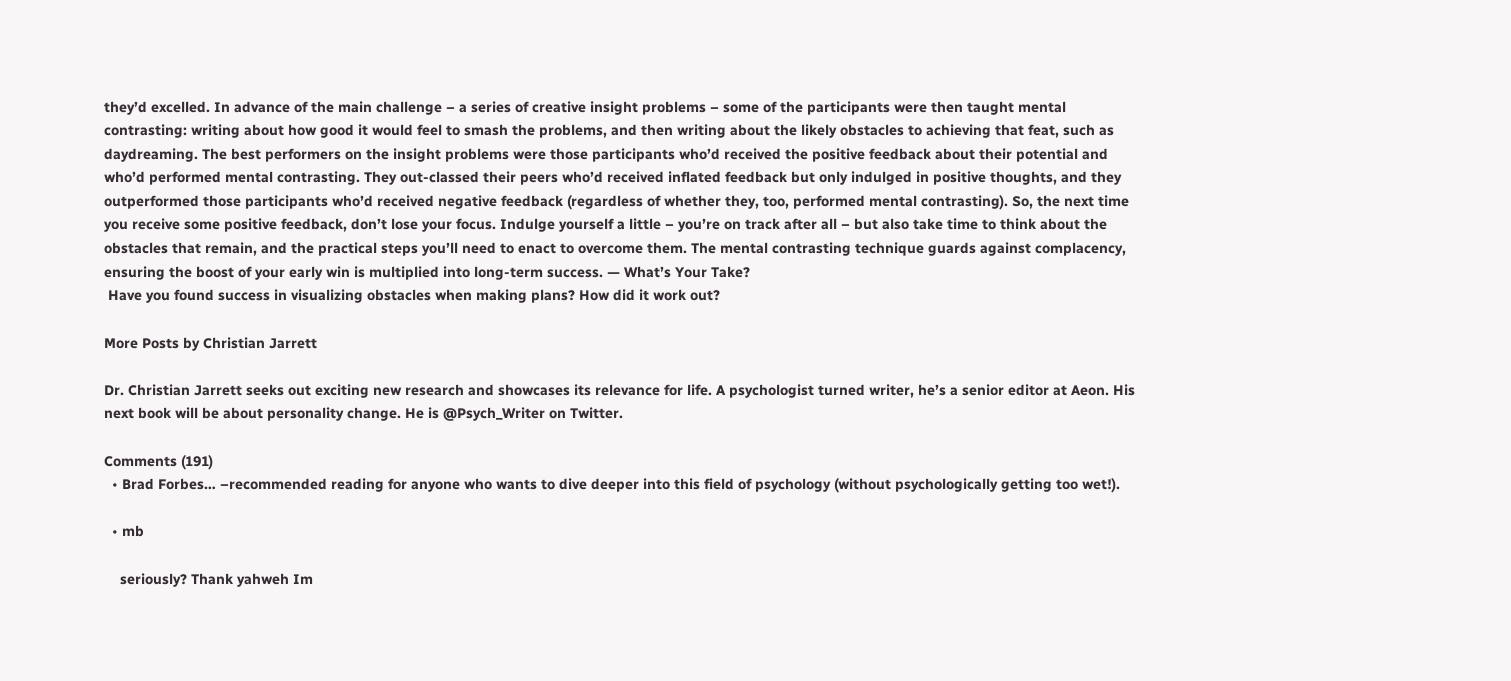they’d excelled. In advance of the main challenge – a series of creative insight problems – some of the participants were then taught mental contrasting: writing about how good it would feel to smash the problems, and then writing about the likely obstacles to achieving that feat, such as daydreaming. The best performers on the insight problems were those participants who’d received the positive feedback about their potential and who’d performed mental contrasting. They out-classed their peers who’d received inflated feedback but only indulged in positive thoughts, and they outperformed those participants who’d received negative feedback (regardless of whether they, too, performed mental contrasting). So, the next time you receive some positive feedback, don’t lose your focus. Indulge yourself a little – you’re on track after all – but also take time to think about the obstacles that remain, and the practical steps you’ll need to enact to overcome them. The mental contrasting technique guards against complacency, ensuring the boost of your early win is multiplied into long-term success. — What’s Your Take?
 Have you found success in visualizing obstacles when making plans? How did it work out?

More Posts by Christian Jarrett

Dr. Christian Jarrett seeks out exciting new research and showcases its relevance for life. A psychologist turned writer, he’s a senior editor at Aeon. His next book will be about personality change. He is @Psych_Writer on Twitter.

Comments (191)
  • Brad Forbes… –recommended reading for anyone who wants to dive deeper into this field of psychology (without psychologically getting too wet!).

  • mb

    seriously? Thank yahweh Im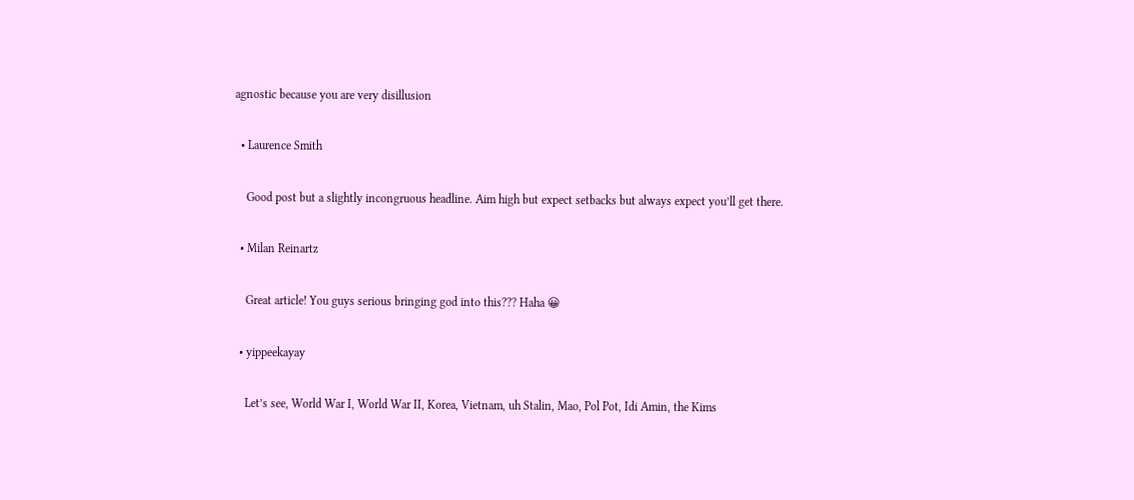agnostic because you are very disillusion

  • Laurence Smith

    Good post but a slightly incongruous headline. Aim high but expect setbacks but always expect you’ll get there.

  • Milan Reinartz

    Great article! You guys serious bringing god into this??? Haha 😀

  • yippeekayay

    Let’s see, World War I, World War II, Korea, Vietnam, uh Stalin, Mao, Pol Pot, Idi Amin, the Kims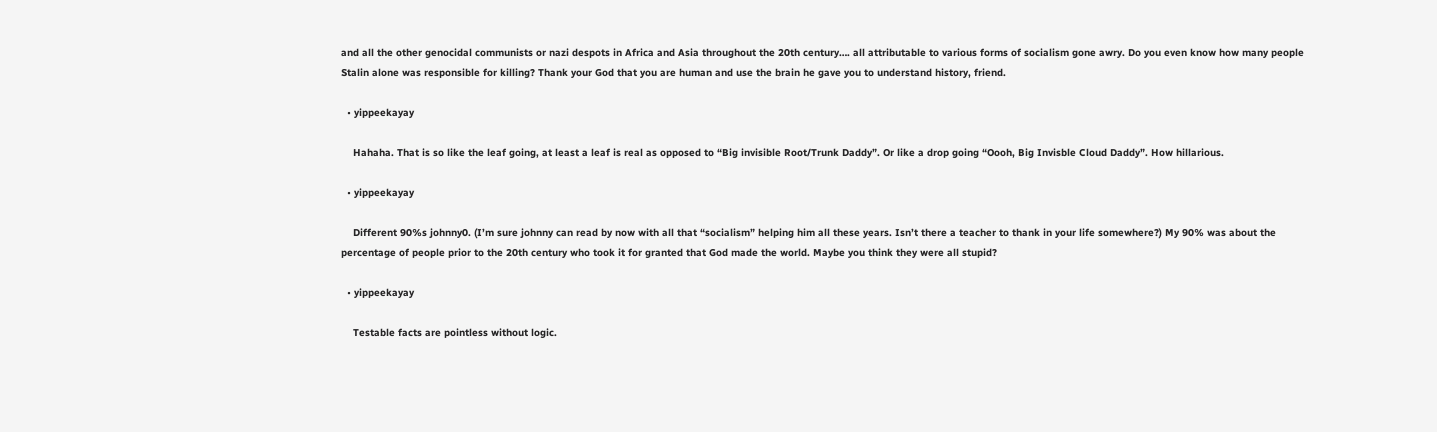and all the other genocidal communists or nazi despots in Africa and Asia throughout the 20th century…. all attributable to various forms of socialism gone awry. Do you even know how many people Stalin alone was responsible for killing? Thank your God that you are human and use the brain he gave you to understand history, friend.

  • yippeekayay

    Hahaha. That is so like the leaf going, at least a leaf is real as opposed to “Big invisible Root/Trunk Daddy”. Or like a drop going “Oooh, Big Invisble Cloud Daddy”. How hillarious.

  • yippeekayay

    Different 90%s johnny0. (I’m sure johnny can read by now with all that “socialism” helping him all these years. Isn’t there a teacher to thank in your life somewhere?) My 90% was about the percentage of people prior to the 20th century who took it for granted that God made the world. Maybe you think they were all stupid?

  • yippeekayay

    Testable facts are pointless without logic.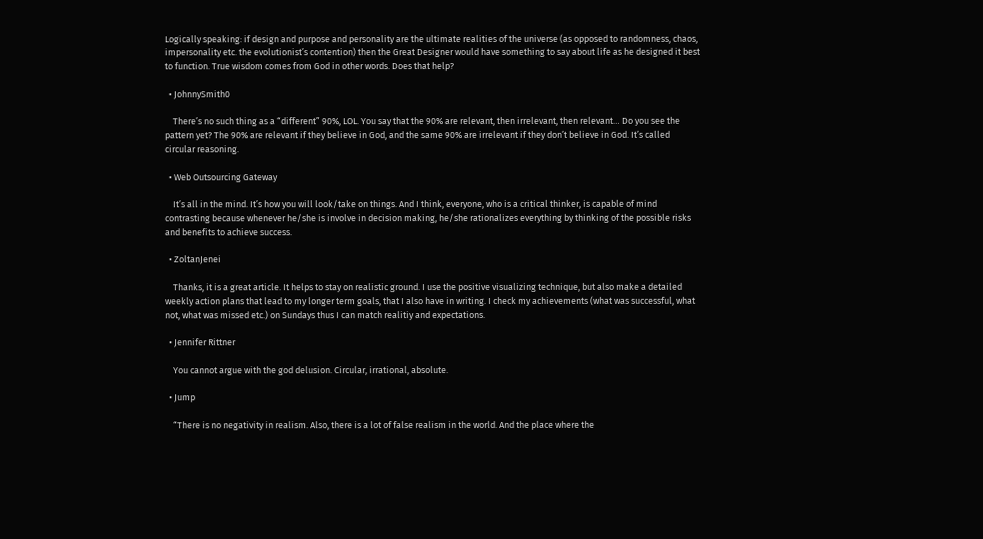Logically speaking: if design and purpose and personality are the ultimate realities of the universe (as opposed to randomness, chaos, impersonality etc. the evolutionist’s contention) then the Great Designer would have something to say about life as he designed it best to function. True wisdom comes from God in other words. Does that help?

  • JohnnySmith0

    There’s no such thing as a “different” 90%, LOL. You say that the 90% are relevant, then irrelevant, then relevant… Do you see the pattern yet? The 90% are relevant if they believe in God, and the same 90% are irrelevant if they don’t believe in God. It’s called circular reasoning.

  • Web Outsourcing Gateway

    It’s all in the mind. It’s how you will look/take on things. And I think, everyone, who is a critical thinker, is capable of mind contrasting because whenever he/she is involve in decision making, he/she rationalizes everything by thinking of the possible risks and benefits to achieve success.

  • ZoltanJenei

    Thanks, it is a great article. It helps to stay on realistic ground. I use the positive visualizing technique, but also make a detailed weekly action plans that lead to my longer term goals, that I also have in writing. I check my achievements (what was successful, what not, what was missed etc.) on Sundays thus I can match realitiy and expectations.

  • Jennifer Rittner

    You cannot argue with the god delusion. Circular, irrational, absolute.

  • Jump

    “There is no negativity in realism. Also, there is a lot of false realism in the world. And the place where the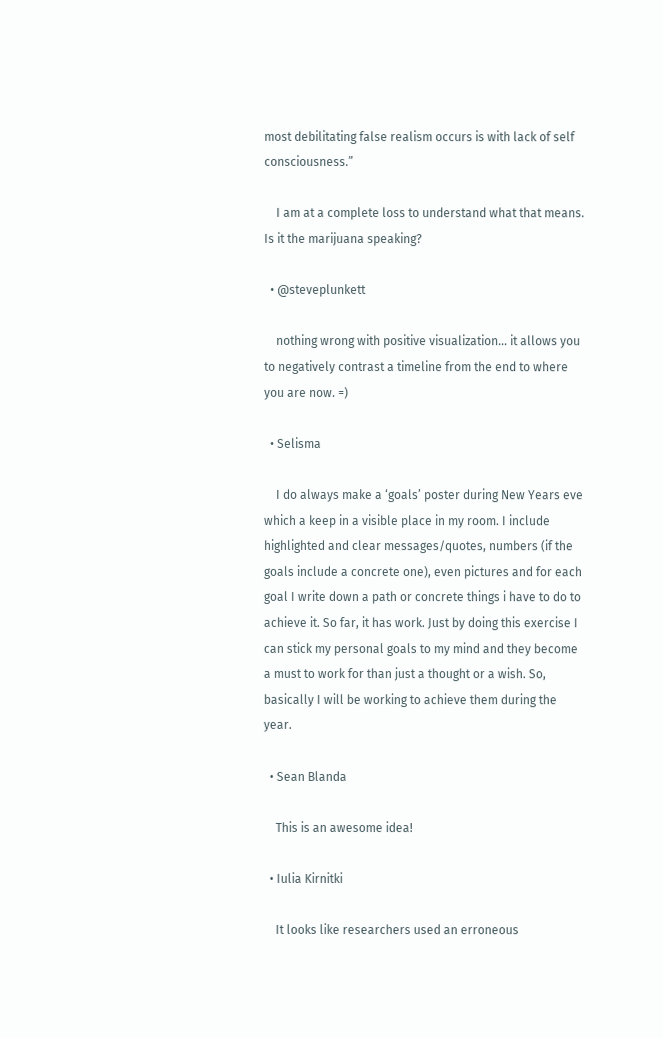most debilitating false realism occurs is with lack of self consciousness.”

    I am at a complete loss to understand what that means. Is it the marijuana speaking?

  • @steveplunkett

    nothing wrong with positive visualization… it allows you to negatively contrast a timeline from the end to where you are now. =)

  • Selisma

    I do always make a ‘goals’ poster during New Years eve which a keep in a visible place in my room. I include highlighted and clear messages/quotes, numbers (if the goals include a concrete one), even pictures and for each goal I write down a path or concrete things i have to do to achieve it. So far, it has work. Just by doing this exercise I can stick my personal goals to my mind and they become a must to work for than just a thought or a wish. So, basically I will be working to achieve them during the year.

  • Sean Blanda

    This is an awesome idea!

  • Iulia Kirnitki

    It looks like researchers used an erroneous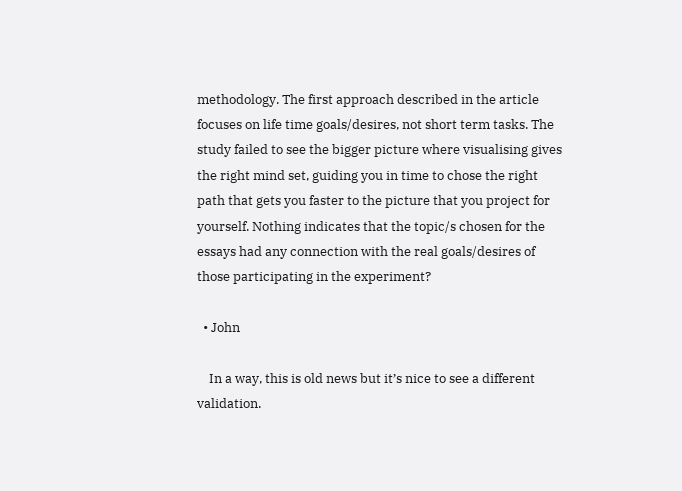methodology. The first approach described in the article focuses on life time goals/desires, not short term tasks. The study failed to see the bigger picture where visualising gives the right mind set, guiding you in time to chose the right path that gets you faster to the picture that you project for yourself. Nothing indicates that the topic/s chosen for the essays had any connection with the real goals/desires of those participating in the experiment?

  • John

    In a way, this is old news but it’s nice to see a different validation.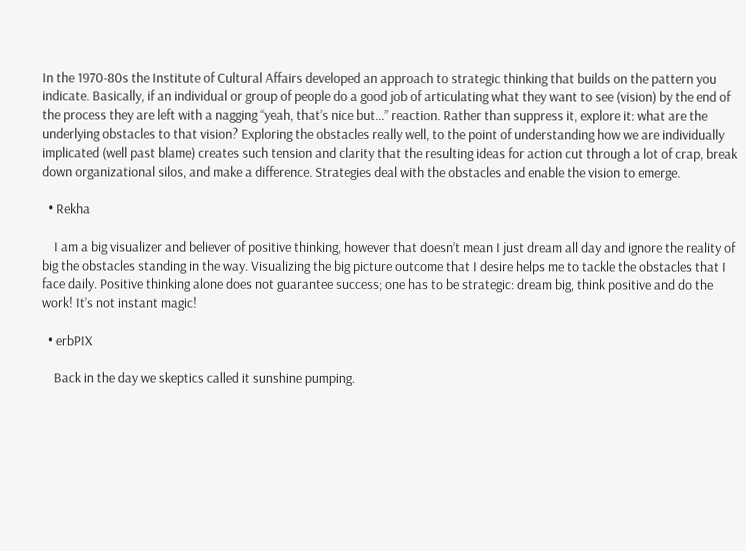In the 1970-80s the Institute of Cultural Affairs developed an approach to strategic thinking that builds on the pattern you indicate. Basically, if an individual or group of people do a good job of articulating what they want to see (vision) by the end of the process they are left with a nagging “yeah, that’s nice but…” reaction. Rather than suppress it, explore it: what are the underlying obstacles to that vision? Exploring the obstacles really well, to the point of understanding how we are individually implicated (well past blame) creates such tension and clarity that the resulting ideas for action cut through a lot of crap, break down organizational silos, and make a difference. Strategies deal with the obstacles and enable the vision to emerge.

  • Rekha

    I am a big visualizer and believer of positive thinking, however that doesn’t mean I just dream all day and ignore the reality of big the obstacles standing in the way. Visualizing the big picture outcome that I desire helps me to tackle the obstacles that I face daily. Positive thinking alone does not guarantee success; one has to be strategic: dream big, think positive and do the work! It’s not instant magic!

  • erbPIX

    Back in the day we skeptics called it sunshine pumping.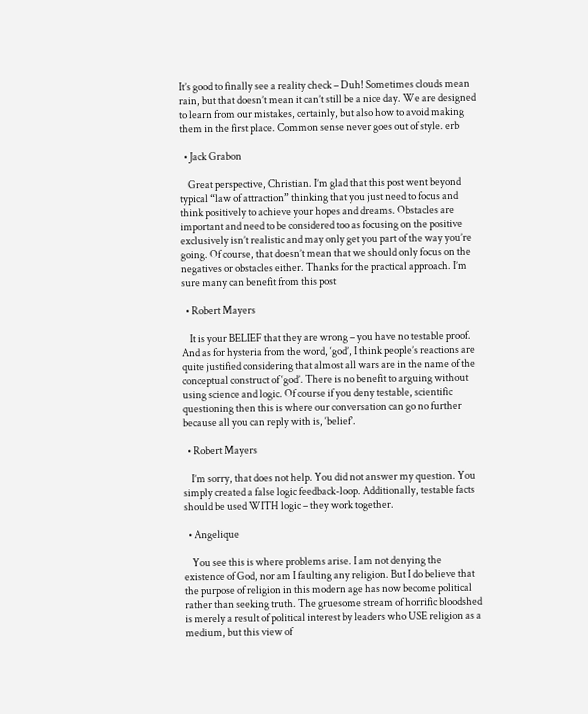It’s good to finally see a reality check – Duh! Sometimes clouds mean rain, but that doesn’t mean it can’t still be a nice day. We are designed to learn from our mistakes, certainly, but also how to avoid making them in the first place. Common sense never goes out of style. erb

  • Jack Grabon

    Great perspective, Christian. I’m glad that this post went beyond typical “law of attraction” thinking that you just need to focus and think positively to achieve your hopes and dreams. Obstacles are important and need to be considered too as focusing on the positive exclusively isn’t realistic and may only get you part of the way you’re going. Of course, that doesn’t mean that we should only focus on the negatives or obstacles either. Thanks for the practical approach. I’m sure many can benefit from this post

  • Robert Mayers

    It is your BELIEF that they are wrong – you have no testable proof. And as for hysteria from the word, ‘god’, I think people’s reactions are quite justified considering that almost all wars are in the name of the conceptual construct of ‘god’. There is no benefit to arguing without using science and logic. Of course if you deny testable, scientific questioning then this is where our conversation can go no further because all you can reply with is, ‘belief’.

  • Robert Mayers

    I’m sorry, that does not help. You did not answer my question. You simply created a false logic feedback-loop. Additionally, testable facts should be used WITH logic – they work together.

  • Angelique

    You see this is where problems arise. I am not denying the existence of God, nor am I faulting any religion. But I do believe that the purpose of religion in this modern age has now become political rather than seeking truth. The gruesome stream of horrific bloodshed is merely a result of political interest by leaders who USE religion as a medium, but this view of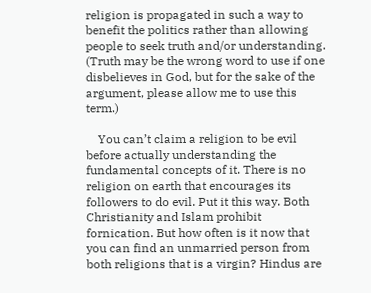religion is propagated in such a way to benefit the politics rather than allowing people to seek truth and/or understanding. (Truth may be the wrong word to use if one disbelieves in God, but for the sake of the argument, please allow me to use this term.)

    You can’t claim a religion to be evil before actually understanding the fundamental concepts of it. There is no religion on earth that encourages its followers to do evil. Put it this way. Both Christianity and Islam prohibit fornication. But how often is it now that you can find an unmarried person from both religions that is a virgin? Hindus are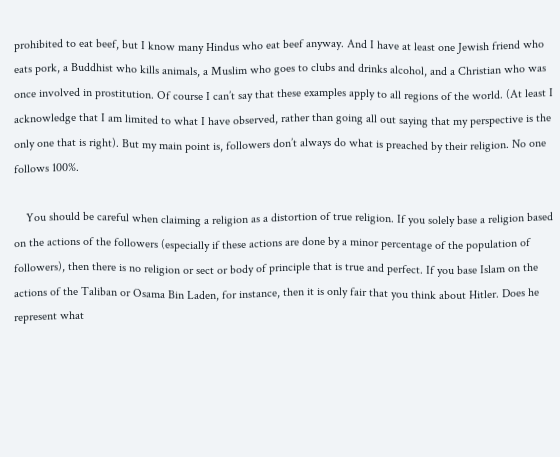prohibited to eat beef, but I know many Hindus who eat beef anyway. And I have at least one Jewish friend who eats pork, a Buddhist who kills animals, a Muslim who goes to clubs and drinks alcohol, and a Christian who was once involved in prostitution. Of course I can’t say that these examples apply to all regions of the world. (At least I acknowledge that I am limited to what I have observed, rather than going all out saying that my perspective is the only one that is right). But my main point is, followers don’t always do what is preached by their religion. No one follows 100%.

    You should be careful when claiming a religion as a distortion of true religion. If you solely base a religion based on the actions of the followers (especially if these actions are done by a minor percentage of the population of followers), then there is no religion or sect or body of principle that is true and perfect. If you base Islam on the actions of the Taliban or Osama Bin Laden, for instance, then it is only fair that you think about Hitler. Does he represent what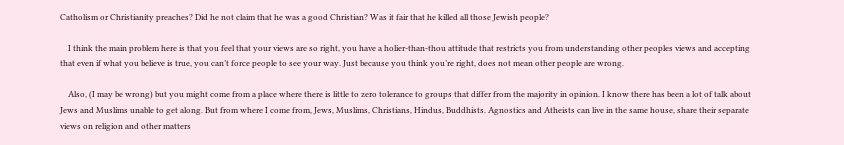Catholism or Christianity preaches? Did he not claim that he was a good Christian? Was it fair that he killed all those Jewish people?

    I think the main problem here is that you feel that your views are so right, you have a holier-than-thou attitude that restricts you from understanding other peoples views and accepting that even if what you believe is true, you can’t force people to see your way. Just because you think you’re right, does not mean other people are wrong.

    Also, (I may be wrong) but you might come from a place where there is little to zero tolerance to groups that differ from the majority in opinion. I know there has been a lot of talk about Jews and Muslims unable to get along. But from where I come from, Jews, Muslims, Christians, Hindus, Buddhists. Agnostics and Atheists can live in the same house, share their separate views on religion and other matters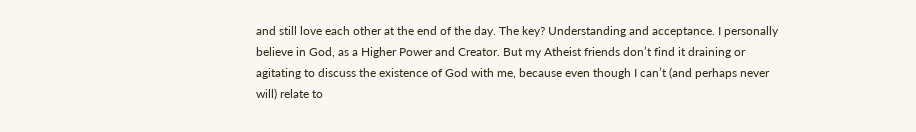and still love each other at the end of the day. The key? Understanding and acceptance. I personally believe in God, as a Higher Power and Creator. But my Atheist friends don’t find it draining or agitating to discuss the existence of God with me, because even though I can’t (and perhaps never will) relate to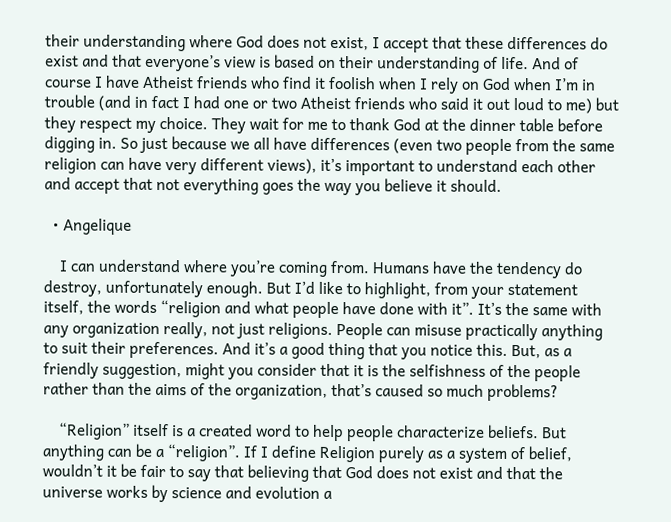their understanding where God does not exist, I accept that these differences do exist and that everyone’s view is based on their understanding of life. And of course I have Atheist friends who find it foolish when I rely on God when I’m in trouble (and in fact I had one or two Atheist friends who said it out loud to me) but they respect my choice. They wait for me to thank God at the dinner table before digging in. So just because we all have differences (even two people from the same religion can have very different views), it’s important to understand each other and accept that not everything goes the way you believe it should.

  • Angelique

    I can understand where you’re coming from. Humans have the tendency do destroy, unfortunately enough. But I’d like to highlight, from your statement itself, the words “religion and what people have done with it”. It’s the same with any organization really, not just religions. People can misuse practically anything to suit their preferences. And it’s a good thing that you notice this. But, as a friendly suggestion, might you consider that it is the selfishness of the people rather than the aims of the organization, that’s caused so much problems?

    “Religion” itself is a created word to help people characterize beliefs. But anything can be a “religion”. If I define Religion purely as a system of belief, wouldn’t it be fair to say that believing that God does not exist and that the universe works by science and evolution a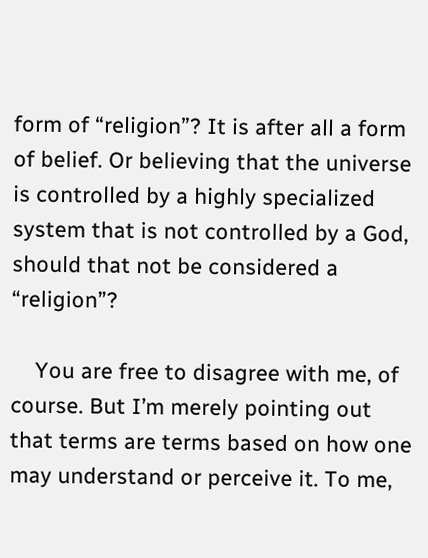form of “religion”? It is after all a form of belief. Or believing that the universe is controlled by a highly specialized system that is not controlled by a God, should that not be considered a “religion”?

    You are free to disagree with me, of course. But I’m merely pointing out that terms are terms based on how one may understand or perceive it. To me,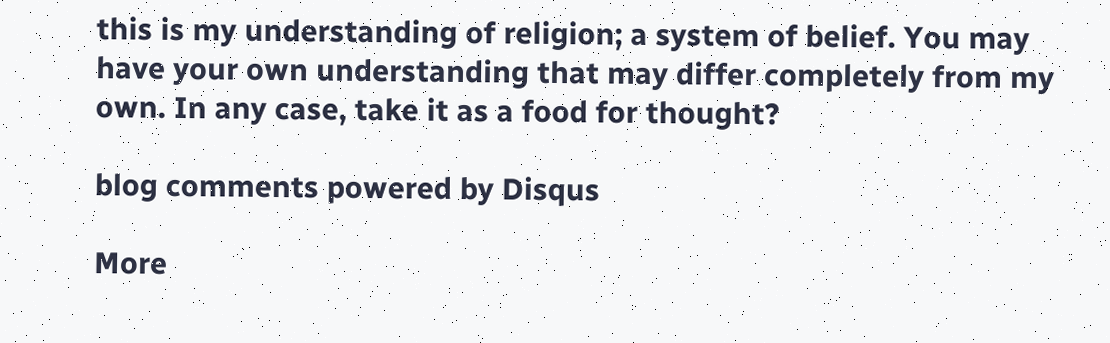this is my understanding of religion; a system of belief. You may have your own understanding that may differ completely from my own. In any case, take it as a food for thought?

blog comments powered by Disqus

More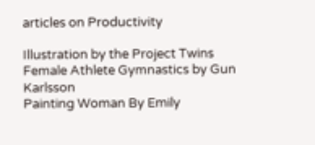articles on Productivity

Illustration by the Project Twins
Female Athlete Gymnastics by Gun Karlsson
Painting Woman By Emily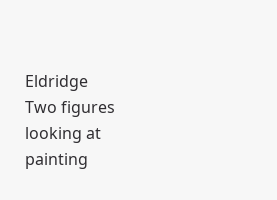Eldridge
Two figures looking at painting